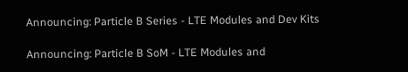Announcing: Particle B Series - LTE Modules and Dev Kits

Announcing: Particle B SoM - LTE Modules and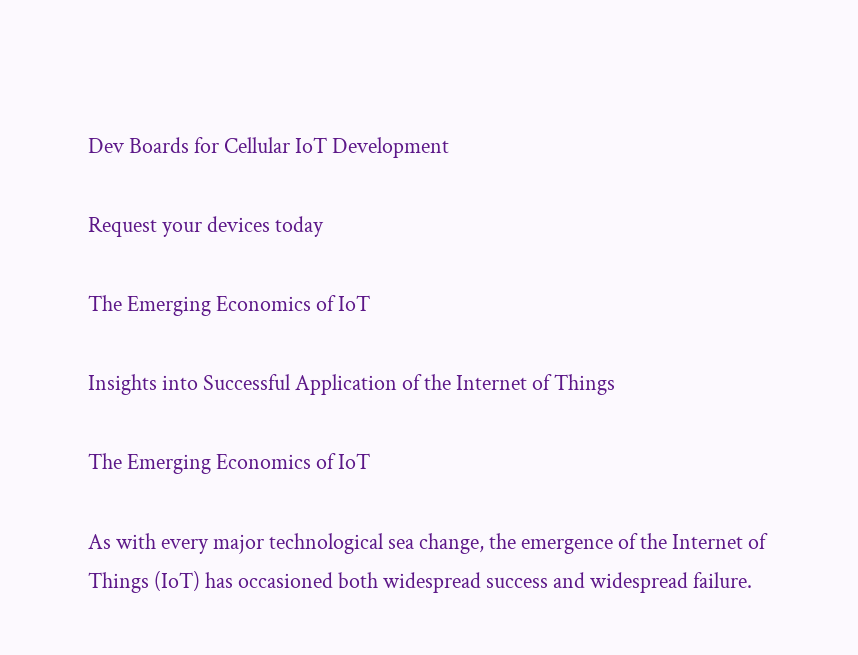Dev Boards for Cellular IoT Development

Request your devices today

The Emerging Economics of IoT

Insights into Successful Application of the Internet of Things

The Emerging Economics of IoT

As with every major technological sea change, the emergence of the Internet of Things (IoT) has occasioned both widespread success and widespread failure.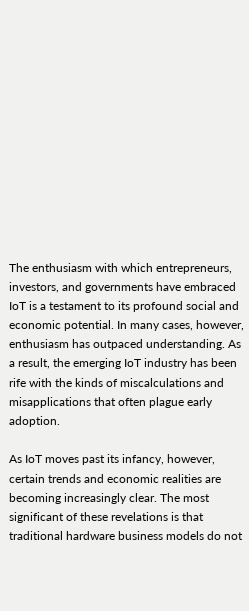The enthusiasm with which entrepreneurs, investors, and governments have embraced IoT is a testament to its profound social and economic potential. In many cases, however, enthusiasm has outpaced understanding. As a result, the emerging IoT industry has been rife with the kinds of miscalculations and misapplications that often plague early adoption.

As IoT moves past its infancy, however, certain trends and economic realities are becoming increasingly clear. The most significant of these revelations is that traditional hardware business models do not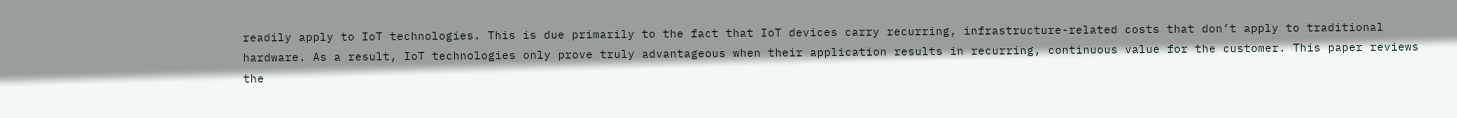readily apply to IoT technologies. This is due primarily to the fact that IoT devices carry recurring, infrastructure-related costs that don’t apply to traditional hardware. As a result, IoT technologies only prove truly advantageous when their application results in recurring, continuous value for the customer. This paper reviews the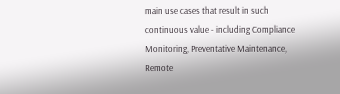main use cases that result in such continuous value - including Compliance Monitoring, Preventative Maintenance, Remote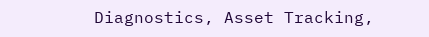Diagnostics, Asset Tracking,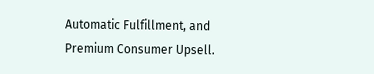Automatic Fulfillment, and Premium Consumer Upsell.